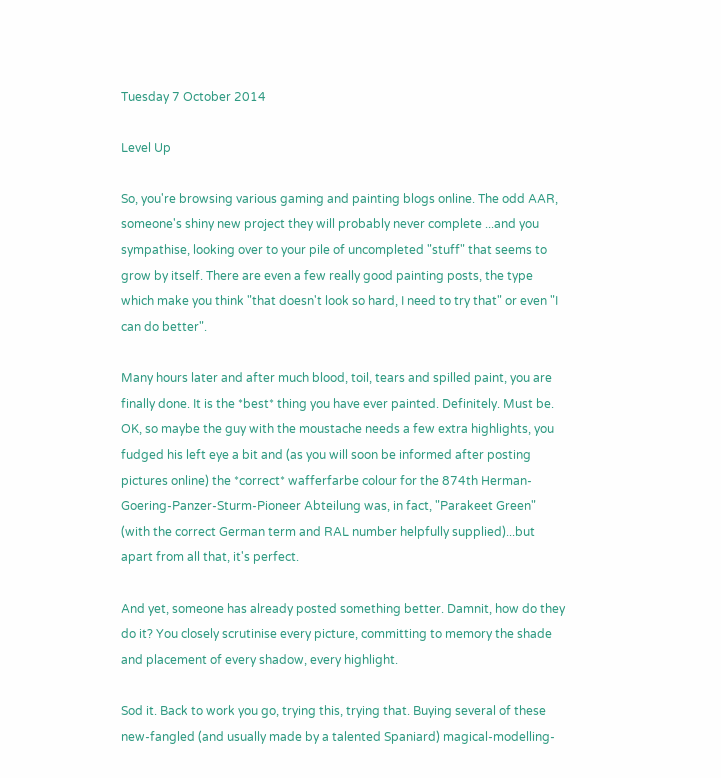Tuesday 7 October 2014

Level Up

So, you're browsing various gaming and painting blogs online. The odd AAR, someone's shiny new project they will probably never complete ...and you sympathise, looking over to your pile of uncompleted "stuff" that seems to grow by itself. There are even a few really good painting posts, the type which make you think "that doesn't look so hard, I need to try that" or even "I can do better".

Many hours later and after much blood, toil, tears and spilled paint, you are finally done. It is the *best* thing you have ever painted. Definitely. Must be. OK, so maybe the guy with the moustache needs a few extra highlights, you fudged his left eye a bit and (as you will soon be informed after posting pictures online) the *correct* wafferfarbe colour for the 874th Herman-Goering-Panzer-Sturm-Pioneer Abteilung was, in fact, "Parakeet Green" (with the correct German term and RAL number helpfully supplied)...but apart from all that, it's perfect.

And yet, someone has already posted something better. Damnit, how do they do it? You closely scrutinise every picture, committing to memory the shade and placement of every shadow, every highlight.

Sod it. Back to work you go, trying this, trying that. Buying several of these new-fangled (and usually made by a talented Spaniard) magical-modelling-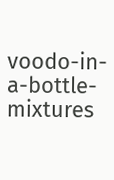voodo-in-a-bottle-mixtures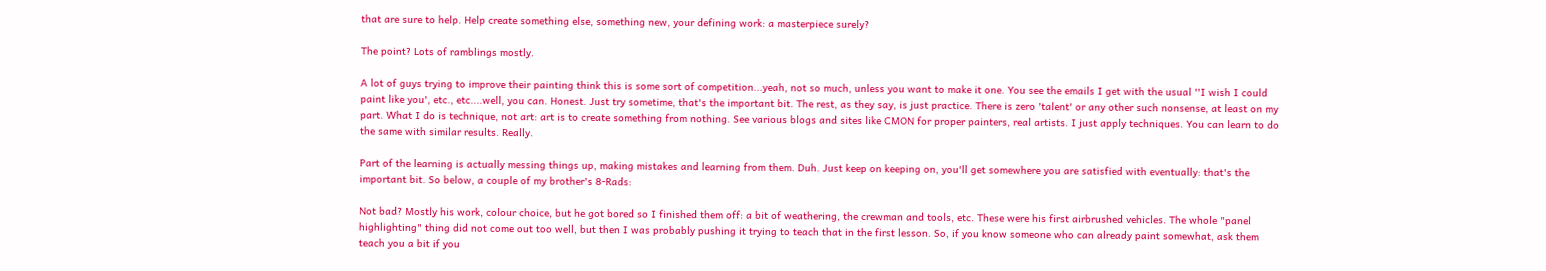that are sure to help. Help create something else, something new, your defining work: a masterpiece surely?

The point? Lots of ramblings mostly.

A lot of guys trying to improve their painting think this is some sort of competition...yeah, not so much, unless you want to make it one. You see the emails I get with the usual ''I wish I could paint like you', etc., etc....well, you can. Honest. Just try sometime, that's the important bit. The rest, as they say, is just practice. There is zero 'talent' or any other such nonsense, at least on my part. What I do is technique, not art: art is to create something from nothing. See various blogs and sites like CMON for proper painters, real artists. I just apply techniques. You can learn to do the same with similar results. Really.

Part of the learning is actually messing things up, making mistakes and learning from them. Duh. Just keep on keeping on, you'll get somewhere you are satisfied with eventually: that's the important bit. So below, a couple of my brother's 8-Rads:

Not bad? Mostly his work, colour choice, but he got bored so I finished them off: a bit of weathering, the crewman and tools, etc. These were his first airbrushed vehicles. The whole "panel highlighting" thing did not come out too well, but then I was probably pushing it trying to teach that in the first lesson. So, if you know someone who can already paint somewhat, ask them teach you a bit if you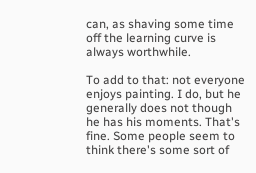can, as shaving some time off the learning curve is always worthwhile.

To add to that: not everyone enjoys painting. I do, but he generally does not though he has his moments. That's fine. Some people seem to think there's some sort of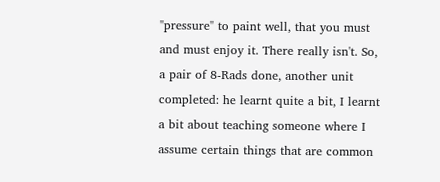"pressure" to paint well, that you must and must enjoy it. There really isn't. So, a pair of 8-Rads done, another unit completed: he learnt quite a bit, I learnt a bit about teaching someone where I assume certain things that are common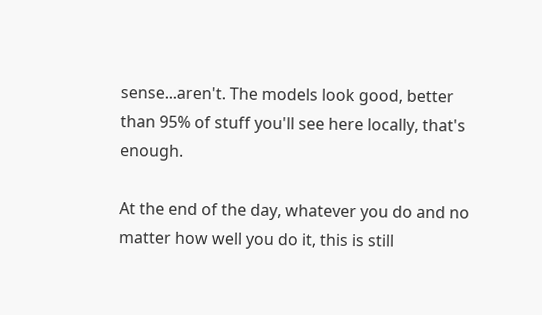sense...aren't. The models look good, better than 95% of stuff you'll see here locally, that's enough.

At the end of the day, whatever you do and no matter how well you do it, this is still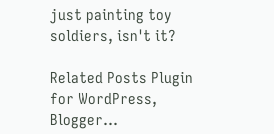just painting toy soldiers, isn't it?

Related Posts Plugin for WordPress, Blogger...